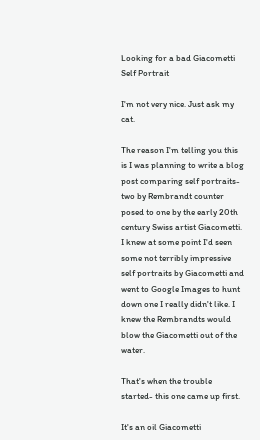Looking for a bad Giacometti Self Portrait

I'm not very nice. Just ask my cat.

The reason I'm telling you this is I was planning to write a blog post comparing self portraits- two by Rembrandt counter posed to one by the early 20th century Swiss artist Giacometti. I knew at some point I'd seen some not terribly impressive self portraits by Giacometti and went to Google Images to hunt down one I really didn't like. I knew the Rembrandts would blow the Giacometti out of the water.

That's when the trouble started- this one came up first.

It's an oil Giacometti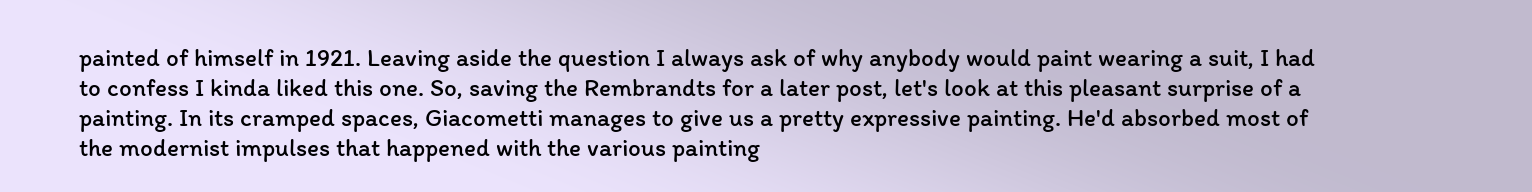painted of himself in 1921. Leaving aside the question I always ask of why anybody would paint wearing a suit, I had to confess I kinda liked this one. So, saving the Rembrandts for a later post, let's look at this pleasant surprise of a painting. In its cramped spaces, Giacometti manages to give us a pretty expressive painting. He'd absorbed most of the modernist impulses that happened with the various painting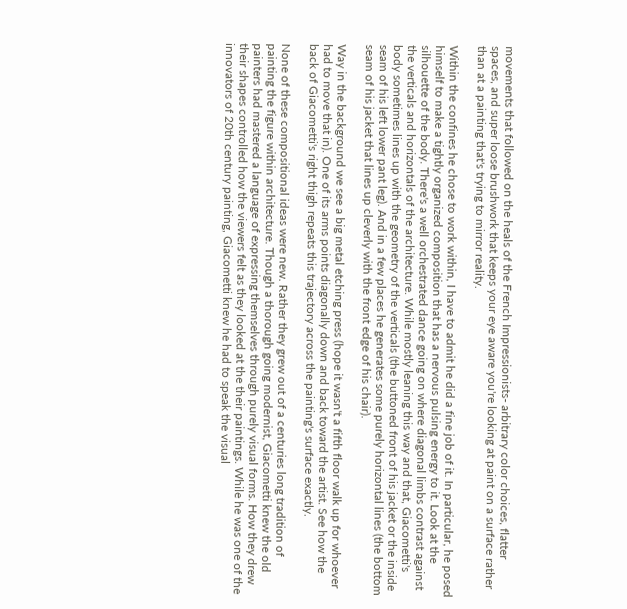movements that followed on the heals of the French Impressionists- arbitrary color choices, flatter spaces, and super loose brushwork that keeps your eye aware you're looking at paint on a surface rather than at a painting that's trying to mirror reality.

Within the confines he chose to work within, I have to admit he did a fine job of it. In particular, he posed himself to make a tightly organized composition that has a nervous pulsing energy to it. Look at the silhouette of the body. There's a well orchestrated dance going on where diagonal limbs contrast against the verticals and horizontals of the architecture. While mostly leaning this way and that, Giacometti's body sometimes lines up with the geometry of the verticals (the buttoned front of his jacket or the inside seam of his left lower pant leg). And in a few places he generates some purely horizontal lines (the bottom seam of his jacket that lines up cleverly with the front edge of his chair).

Way in the background we see a big metal etching press (hope it wasn't a fifth floor walk up for whoever had to move that in). One of its arms points diagonally down and back toward the artist. See how the back of Giacometti's right thigh repeats this trajectory across the painting's surface exactly.

None of these compositional ideas were new. Rather they grew out of a centuries long tradition of painting the figure within architecture. Though a thorough going modernist, Giacometti knew the old painters had mastered a language of expressing themselves through purely visual forms. How they drew their shapes controlled how the viewers felt as they looked at the their paintings. While he was one of the innovators of 20th century painting, Giacometti knew he had to speak the visual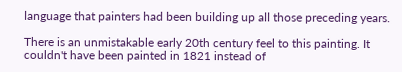language that painters had been building up all those preceding years.

There is an unmistakable early 20th century feel to this painting. It couldn't have been painted in 1821 instead of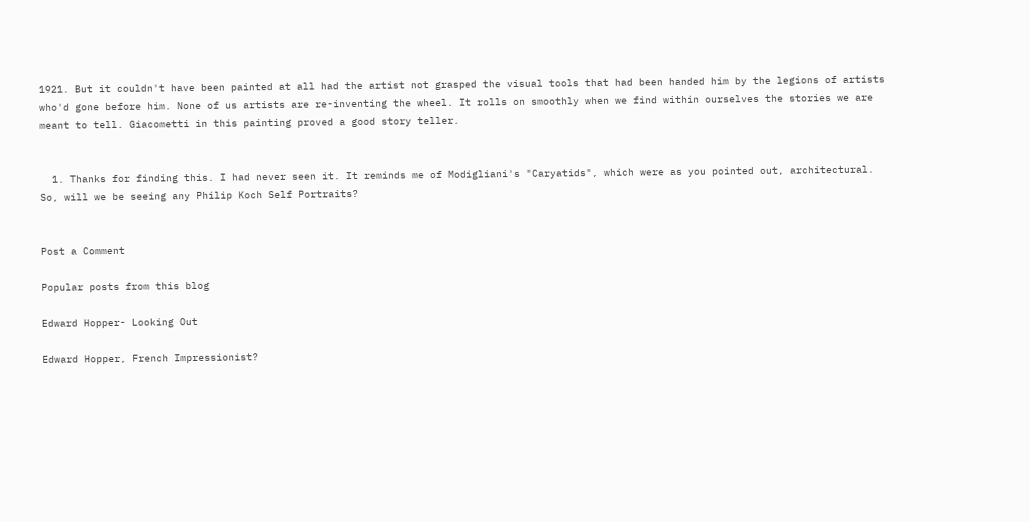1921. But it couldn't have been painted at all had the artist not grasped the visual tools that had been handed him by the legions of artists who'd gone before him. None of us artists are re-inventing the wheel. It rolls on smoothly when we find within ourselves the stories we are meant to tell. Giacometti in this painting proved a good story teller.


  1. Thanks for finding this. I had never seen it. It reminds me of Modigliani's "Caryatids", which were as you pointed out, architectural. So, will we be seeing any Philip Koch Self Portraits?


Post a Comment

Popular posts from this blog

Edward Hopper- Looking Out

Edward Hopper, French Impressionist?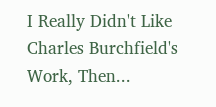I Really Didn't Like Charles Burchfield's Work, Then...